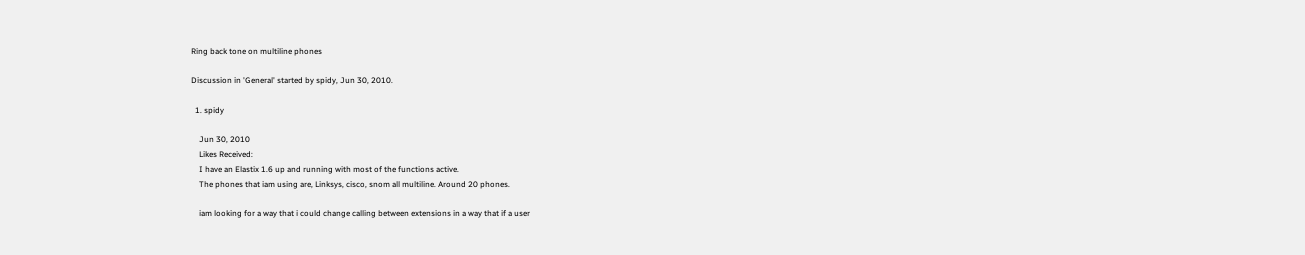Ring back tone on multiline phones

Discussion in 'General' started by spidy, Jun 30, 2010.

  1. spidy

    Jun 30, 2010
    Likes Received:
    I have an Elastix 1.6 up and running with most of the functions active.
    The phones that iam using are, Linksys, cisco, snom all multiline. Around 20 phones.

    iam looking for a way that i could change calling between extensions in a way that if a user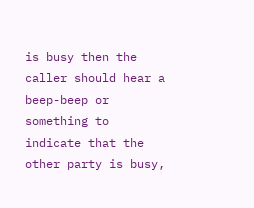is busy then the caller should hear a beep-beep or something to indicate that the other party is busy,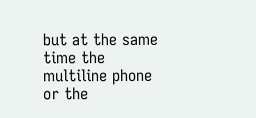but at the same time the multiline phone or the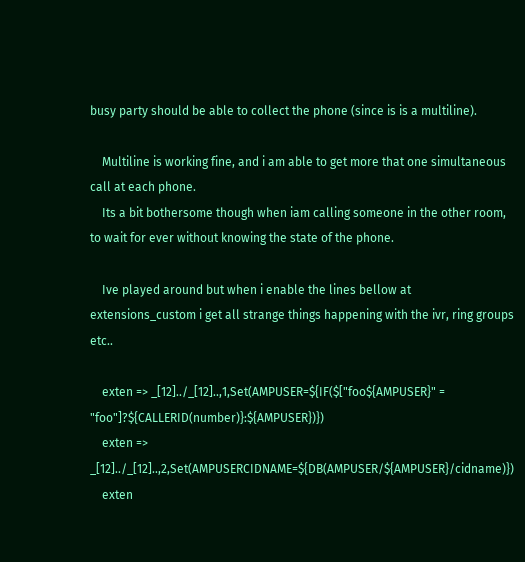busy party should be able to collect the phone (since is is a multiline).

    Multiline is working fine, and i am able to get more that one simultaneous call at each phone.
    Its a bit bothersome though when iam calling someone in the other room, to wait for ever without knowing the state of the phone.

    Ive played around but when i enable the lines bellow at extensions_custom i get all strange things happening with the ivr, ring groups etc..

    exten => _[12]../_[12]..,1,Set(AMPUSER=${IF($["foo${AMPUSER}" = "foo"]?${CALLERID(number)}:${AMPUSER})})
    exten => _[12]../_[12]..,2,Set(AMPUSERCIDNAME=${DB(AMPUSER/${AMPUSER}/cidname)})
    exten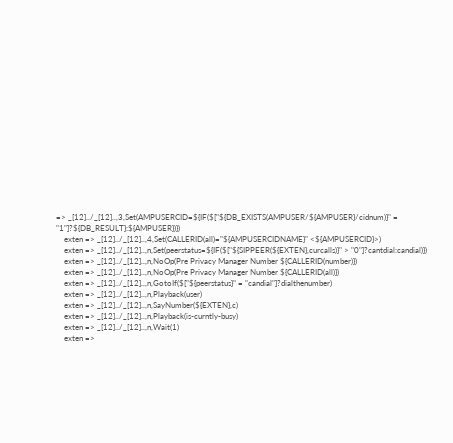=> _[12]../_[12]..,3,Set(AMPUSERCID=${IF($["${DB_EXISTS(AMPUSER/${AMPUSER}/cidnum)}" = "1"]?${DB_RESULT}:${AMPUSER})})
    exten => _[12]../_[12]..,4,Set(CALLERID(all)="${AMPUSERCIDNAME}" <${AMPUSERCID}>)
    exten => _[12]../_[12]..,n,Set(peerstatus=${IF($["${SIPPEER(${EXTEN},curcalls)}" > "0"]?cantdial:candial)})
    exten => _[12]../_[12]..,n,NoOp(Pre Privacy Manager Number ${CALLERID(number)})
    exten => _[12]../_[12]..,n,NoOp(Pre Privacy Manager Number ${CALLERID(all)})
    exten => _[12]../_[12]..,n,GotoIf($["${peerstatus}" = "candial"]?dialthenumber)
    exten => _[12]../_[12]..,n,Playback(user)
    exten => _[12]../_[12]..,n,SayNumber(${EXTEN},c)
    exten => _[12]../_[12]..,n,Playback(is-curntly-busy)
    exten => _[12]../_[12]..,n,Wait(1)
    exten =>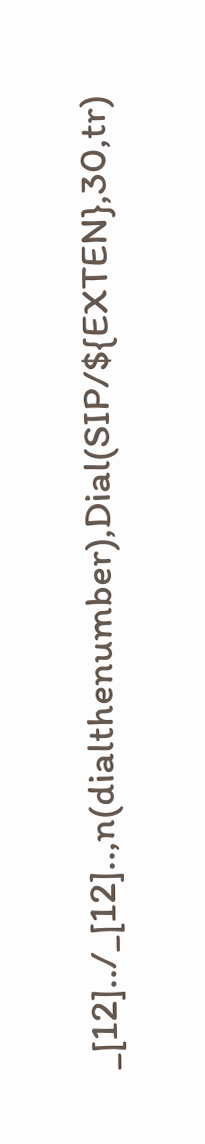_[12]../_[12]..,n(dialthenumber),Dial(SIP/${EXTEN},30,tr)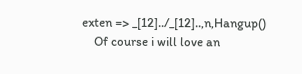exten => _[12]../_[12]..,n,Hangup()
    Of course i will love an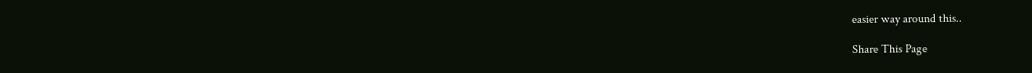easier way around this..

Share This Page